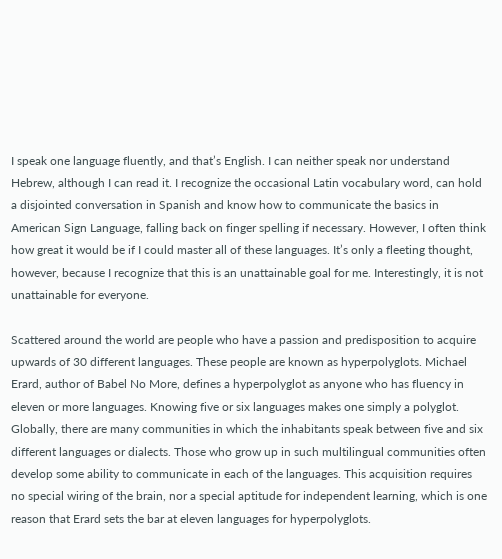I speak one language fluently, and that’s English. I can neither speak nor understand Hebrew, although I can read it. I recognize the occasional Latin vocabulary word, can hold a disjointed conversation in Spanish and know how to communicate the basics in American Sign Language, falling back on finger spelling if necessary. However, I often think how great it would be if I could master all of these languages. It’s only a fleeting thought, however, because I recognize that this is an unattainable goal for me. Interestingly, it is not unattainable for everyone.

Scattered around the world are people who have a passion and predisposition to acquire upwards of 30 different languages. These people are known as hyperpolyglots. Michael Erard, author of Babel No More, defines a hyperpolyglot as anyone who has fluency in eleven or more languages. Knowing five or six languages makes one simply a polyglot. Globally, there are many communities in which the inhabitants speak between five and six different languages or dialects. Those who grow up in such multilingual communities often develop some ability to communicate in each of the languages. This acquisition requires no special wiring of the brain, nor a special aptitude for independent learning, which is one reason that Erard sets the bar at eleven languages for hyperpolyglots.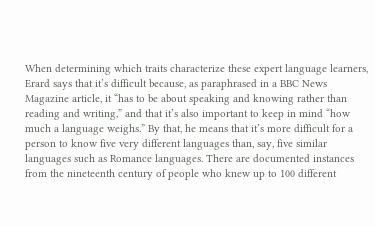When determining which traits characterize these expert language learners, Erard says that it’s difficult because, as paraphrased in a BBC News Magazine article, it “has to be about speaking and knowing rather than reading and writing,” and that it’s also important to keep in mind “how much a language weighs.” By that, he means that it’s more difficult for a person to know five very different languages than, say, five similar languages such as Romance languages. There are documented instances from the nineteenth century of people who knew up to 100 different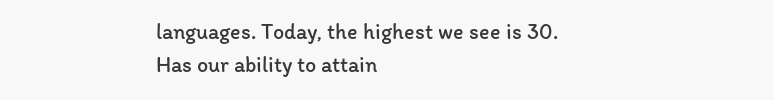languages. Today, the highest we see is 30. Has our ability to attain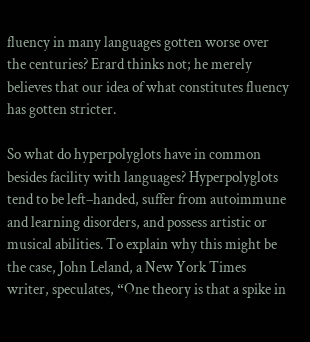fluency in many languages gotten worse over the centuries? Erard thinks not; he merely believes that our idea of what constitutes fluency has gotten stricter.

So what do hyperpolyglots have in common besides facility with languages? Hyperpolyglots tend to be left–handed, suffer from autoimmune and learning disorders, and possess artistic or musical abilities. To explain why this might be the case, John Leland, a New York Times writer, speculates, “One theory is that a spike in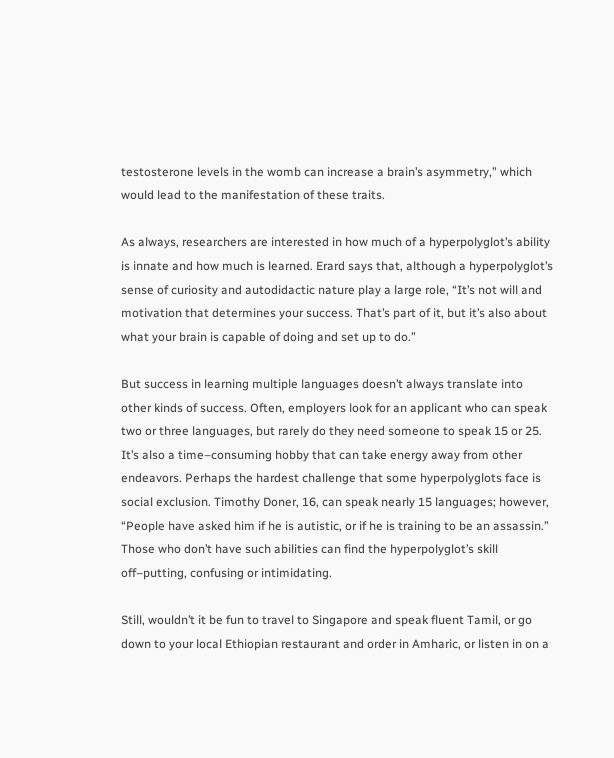testosterone levels in the womb can increase a brain’s asymmetry,” which would lead to the manifestation of these traits.

As always, researchers are interested in how much of a hyperpolyglot’s ability is innate and how much is learned. Erard says that, although a hyperpolyglot’s sense of curiosity and autodidactic nature play a large role, “It’s not will and motivation that determines your success. That’s part of it, but it’s also about what your brain is capable of doing and set up to do.”

But success in learning multiple languages doesn’t always translate into other kinds of success. Often, employers look for an applicant who can speak two or three languages, but rarely do they need someone to speak 15 or 25. It’s also a time–consuming hobby that can take energy away from other endeavors. Perhaps the hardest challenge that some hyperpolyglots face is social exclusion. Timothy Doner, 16, can speak nearly 15 languages; however, “People have asked him if he is autistic, or if he is training to be an assassin.” Those who don’t have such abilities can find the hyperpolyglot’s skill off–putting, confusing or intimidating.

Still, wouldn’t it be fun to travel to Singapore and speak fluent Tamil, or go down to your local Ethiopian restaurant and order in Amharic, or listen in on a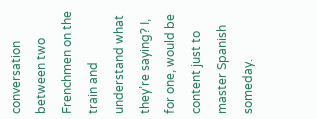conversation between two Frenchmen on the train and understand what they’re saying? I, for one, would be content just to master Spanish someday.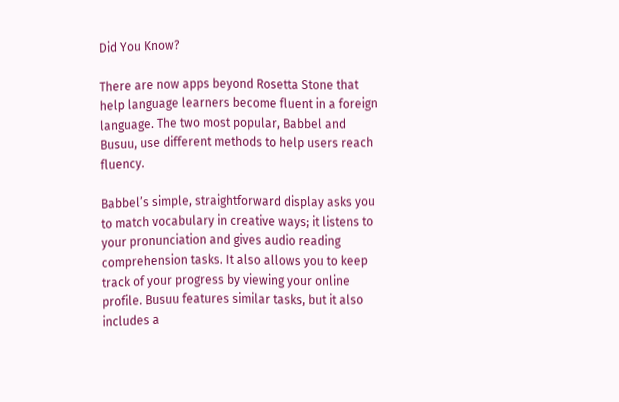Did You Know?

There are now apps beyond Rosetta Stone that help language learners become fluent in a foreign language. The two most popular, Babbel and Busuu, use different methods to help users reach fluency.

Babbel’s simple, straightforward display asks you to match vocabulary in creative ways; it listens to your pronunciation and gives audio reading comprehension tasks. It also allows you to keep track of your progress by viewing your online profile. Busuu features similar tasks, but it also includes a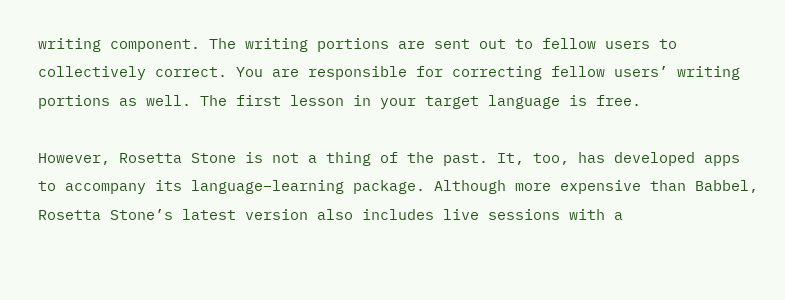writing component. The writing portions are sent out to fellow users to collectively correct. You are responsible for correcting fellow users’ writing portions as well. The first lesson in your target language is free.

However, Rosetta Stone is not a thing of the past. It, too, has developed apps to accompany its language–learning package. Although more expensive than Babbel, Rosetta Stone’s latest version also includes live sessions with a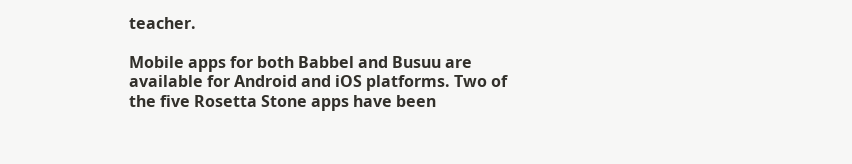teacher.

Mobile apps for both Babbel and Busuu are available for Android and iOS platforms. Two of the five Rosetta Stone apps have been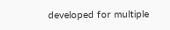developed for multiple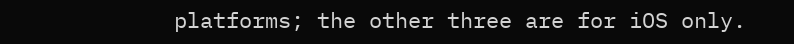platforms; the other three are for iOS only.